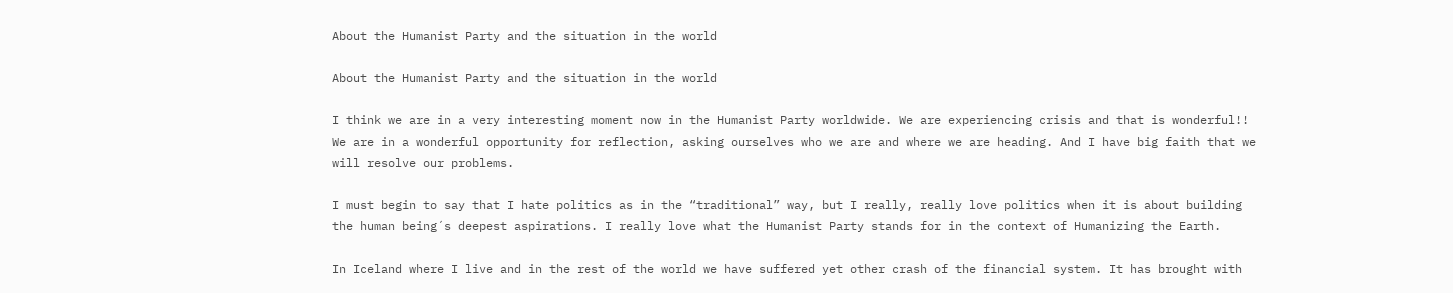About the Humanist Party and the situation in the world

About the Humanist Party and the situation in the world

I think we are in a very interesting moment now in the Humanist Party worldwide. We are experiencing crisis and that is wonderful!! We are in a wonderful opportunity for reflection, asking ourselves who we are and where we are heading. And I have big faith that we will resolve our problems.

I must begin to say that I hate politics as in the “traditional” way, but I really, really love politics when it is about building the human being´s deepest aspirations. I really love what the Humanist Party stands for in the context of Humanizing the Earth.

In Iceland where I live and in the rest of the world we have suffered yet other crash of the financial system. It has brought with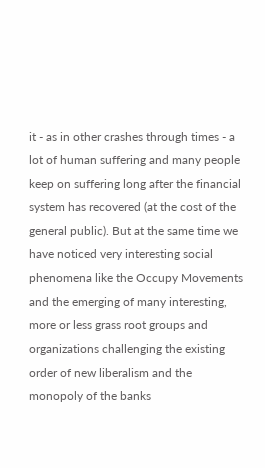it - as in other crashes through times - a lot of human suffering and many people keep on suffering long after the financial system has recovered (at the cost of the general public). But at the same time we have noticed very interesting social phenomena like the Occupy Movements and the emerging of many interesting, more or less grass root groups and organizations challenging the existing order of new liberalism and the monopoly of the banks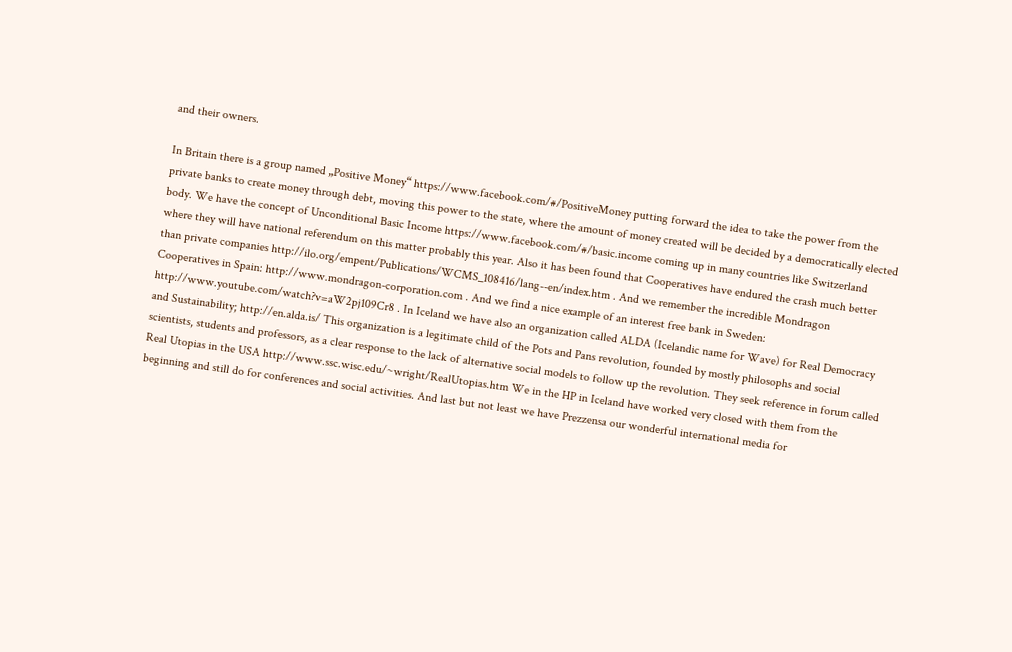and their owners.

In Britain there is a group named „Positive Money“ https://www.facebook.com/#/PositiveMoney putting forward the idea to take the power from the private banks to create money through debt, moving this power to the state, where the amount of money created will be decided by a democratically elected body. We have the concept of Unconditional Basic Income https://www.facebook.com/#/basic.income coming up in many countries like Switzerland where they will have national referendum on this matter probably this year. Also it has been found that Cooperatives have endured the crash much better than private companies http://ilo.org/empent/Publications/WCMS_108416/lang--en/index.htm . And we remember the incredible Mondragon Cooperatives in Spain: http://www.mondragon-corporation.com . And we find a nice example of an interest free bank in Sweden: http://www.youtube.com/watch?v=aW2pj109Cr8 . In Iceland we have also an organization called ALDA (Icelandic name for Wave) for Real Democracy and Sustainability; http://en.alda.is/ This organization is a legitimate child of the Pots and Pans revolution, founded by mostly philosophs and social scientists, students and professors, as a clear response to the lack of alternative social models to follow up the revolution. They seek reference in forum called Real Utopias in the USA http://www.ssc.wisc.edu/~wright/RealUtopias.htm We in the HP in Iceland have worked very closed with them from the beginning and still do for conferences and social activities. And last but not least we have Prezzensa our wonderful international media for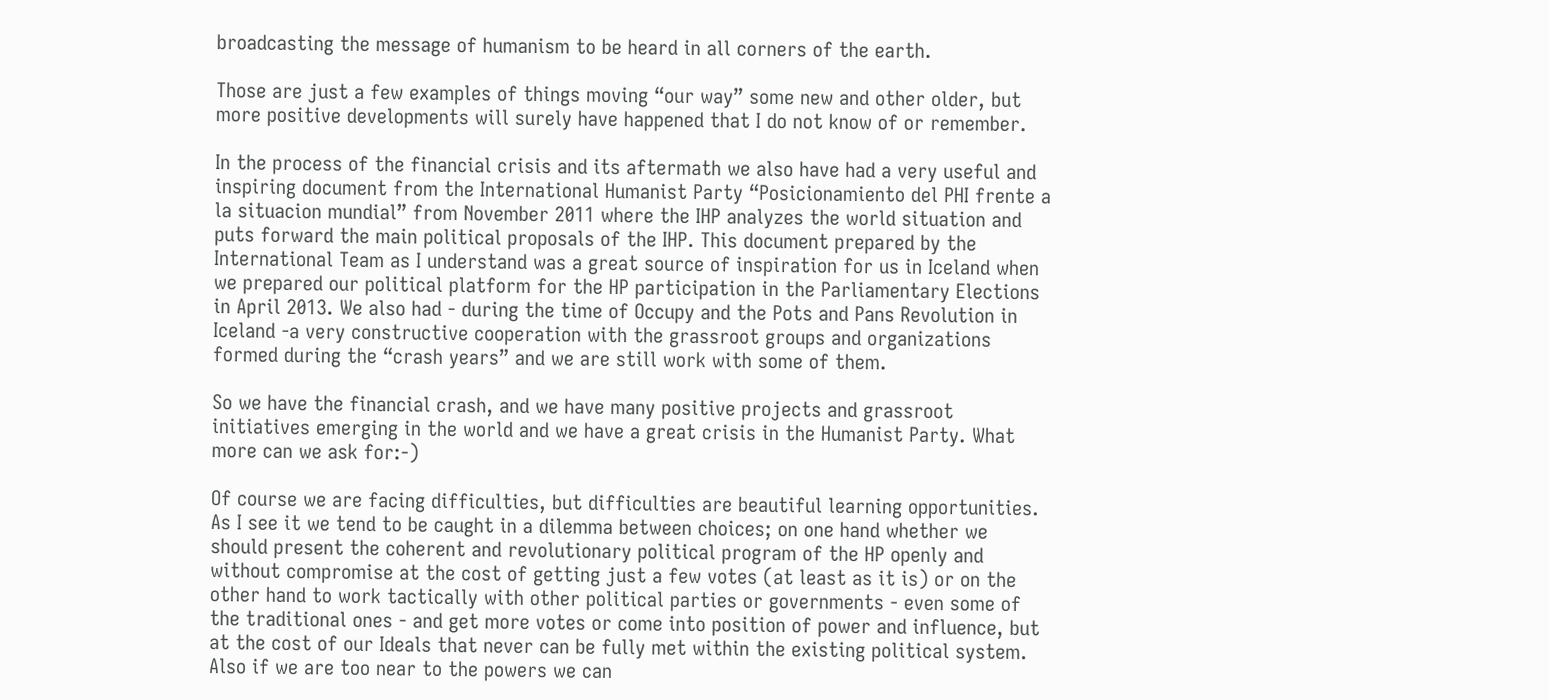broadcasting the message of humanism to be heard in all corners of the earth.

Those are just a few examples of things moving “our way” some new and other older, but more positive developments will surely have happened that I do not know of or remember.

In the process of the financial crisis and its aftermath we also have had a very useful and inspiring document from the International Humanist Party “Posicionamiento del PHI frente a la situacion mundial” from November 2011 where the IHP analyzes the world situation and puts forward the main political proposals of the IHP. This document prepared by the International Team as I understand was a great source of inspiration for us in Iceland when we prepared our political platform for the HP participation in the Parliamentary Elections in April 2013. We also had - during the time of Occupy and the Pots and Pans Revolution in Iceland -a very constructive cooperation with the grassroot groups and organizations formed during the “crash years” and we are still work with some of them.

So we have the financial crash, and we have many positive projects and grassroot initiatives emerging in the world and we have a great crisis in the Humanist Party. What more can we ask for:-)

Of course we are facing difficulties, but difficulties are beautiful learning opportunities. As I see it we tend to be caught in a dilemma between choices; on one hand whether we should present the coherent and revolutionary political program of the HP openly and without compromise at the cost of getting just a few votes (at least as it is) or on the other hand to work tactically with other political parties or governments - even some of the traditional ones - and get more votes or come into position of power and influence, but at the cost of our Ideals that never can be fully met within the existing political system. Also if we are too near to the powers we can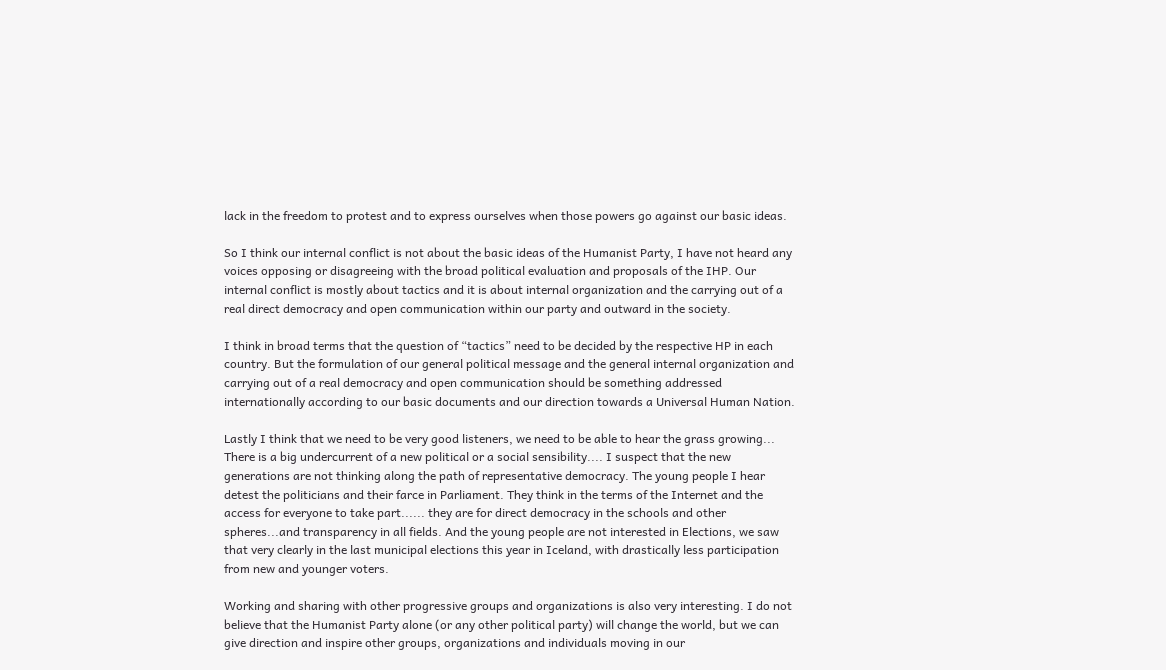lack in the freedom to protest and to express ourselves when those powers go against our basic ideas.

So I think our internal conflict is not about the basic ideas of the Humanist Party, I have not heard any voices opposing or disagreeing with the broad political evaluation and proposals of the IHP. Our internal conflict is mostly about tactics and it is about internal organization and the carrying out of a real direct democracy and open communication within our party and outward in the society.

I think in broad terms that the question of “tactics” need to be decided by the respective HP in each country. But the formulation of our general political message and the general internal organization and carrying out of a real democracy and open communication should be something addressed internationally according to our basic documents and our direction towards a Universal Human Nation.

Lastly I think that we need to be very good listeners, we need to be able to hear the grass growing... There is a big undercurrent of a new political or a social sensibility.... I suspect that the new generations are not thinking along the path of representative democracy. The young people I hear detest the politicians and their farce in Parliament. They think in the terms of the Internet and the access for everyone to take part...... they are for direct democracy in the schools and other spheres...and transparency in all fields. And the young people are not interested in Elections, we saw that very clearly in the last municipal elections this year in Iceland, with drastically less participation from new and younger voters.

Working and sharing with other progressive groups and organizations is also very interesting. I do not believe that the Humanist Party alone (or any other political party) will change the world, but we can give direction and inspire other groups, organizations and individuals moving in our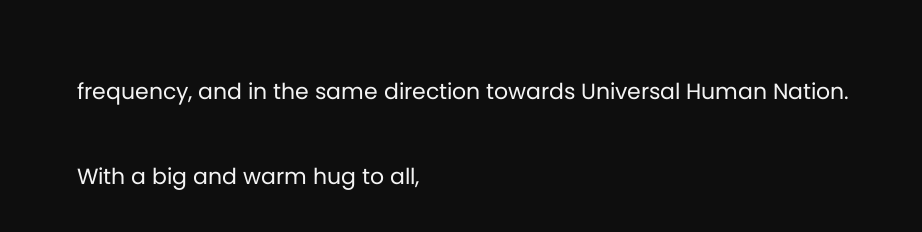frequency, and in the same direction towards Universal Human Nation.

With a big and warm hug to all,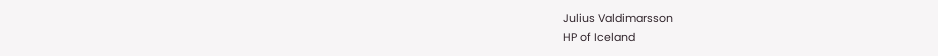Julius Valdimarsson
HP of Iceland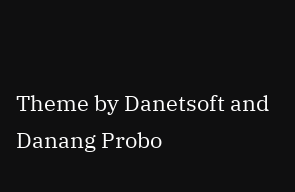Theme by Danetsoft and Danang Probo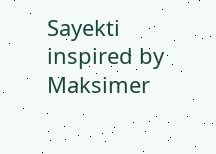Sayekti inspired by Maksimer